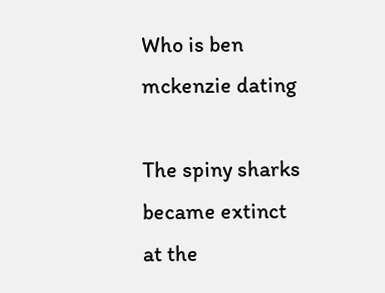Who is ben mckenzie dating

The spiny sharks became extinct at the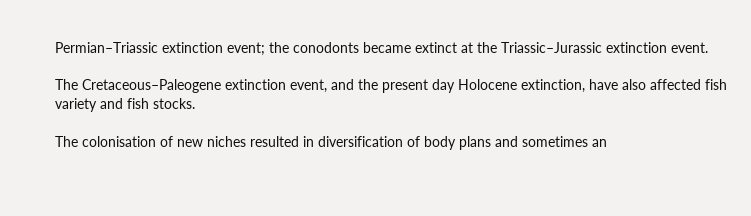Permian–Triassic extinction event; the conodonts became extinct at the Triassic–Jurassic extinction event.

The Cretaceous–Paleogene extinction event, and the present day Holocene extinction, have also affected fish variety and fish stocks.

The colonisation of new niches resulted in diversification of body plans and sometimes an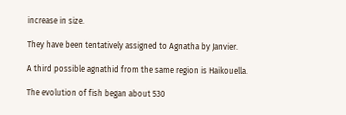increase in size.

They have been tentatively assigned to Agnatha by Janvier.

A third possible agnathid from the same region is Haikouella.

The evolution of fish began about 530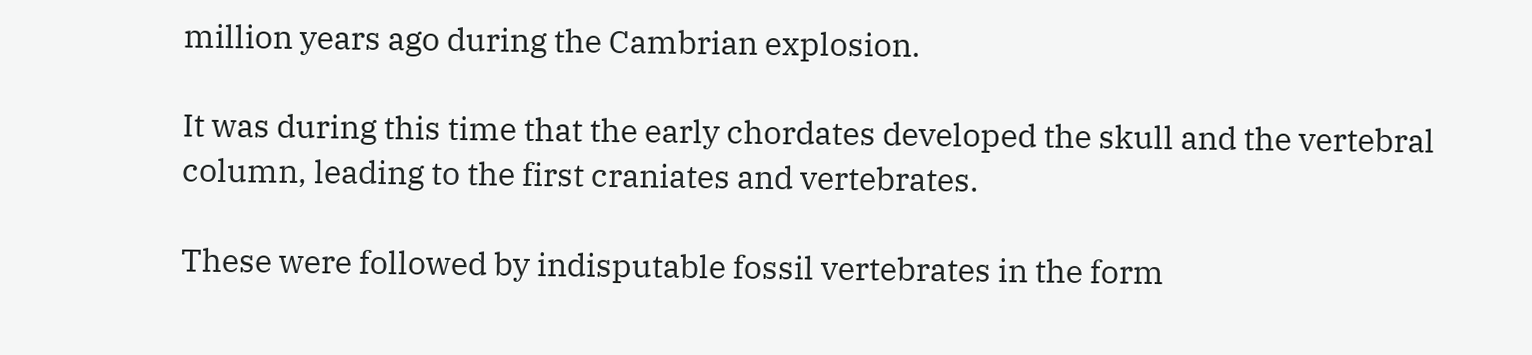million years ago during the Cambrian explosion.

It was during this time that the early chordates developed the skull and the vertebral column, leading to the first craniates and vertebrates.

These were followed by indisputable fossil vertebrates in the form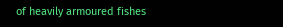of heavily armoured fishes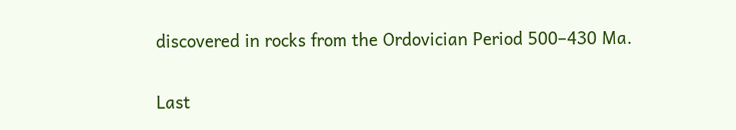discovered in rocks from the Ordovician Period 500–430 Ma.

Last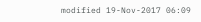modified 19-Nov-2017 06:09